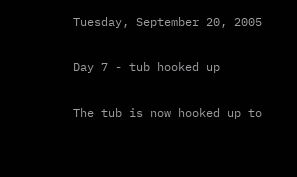Tuesday, September 20, 2005

Day 7 - tub hooked up

The tub is now hooked up to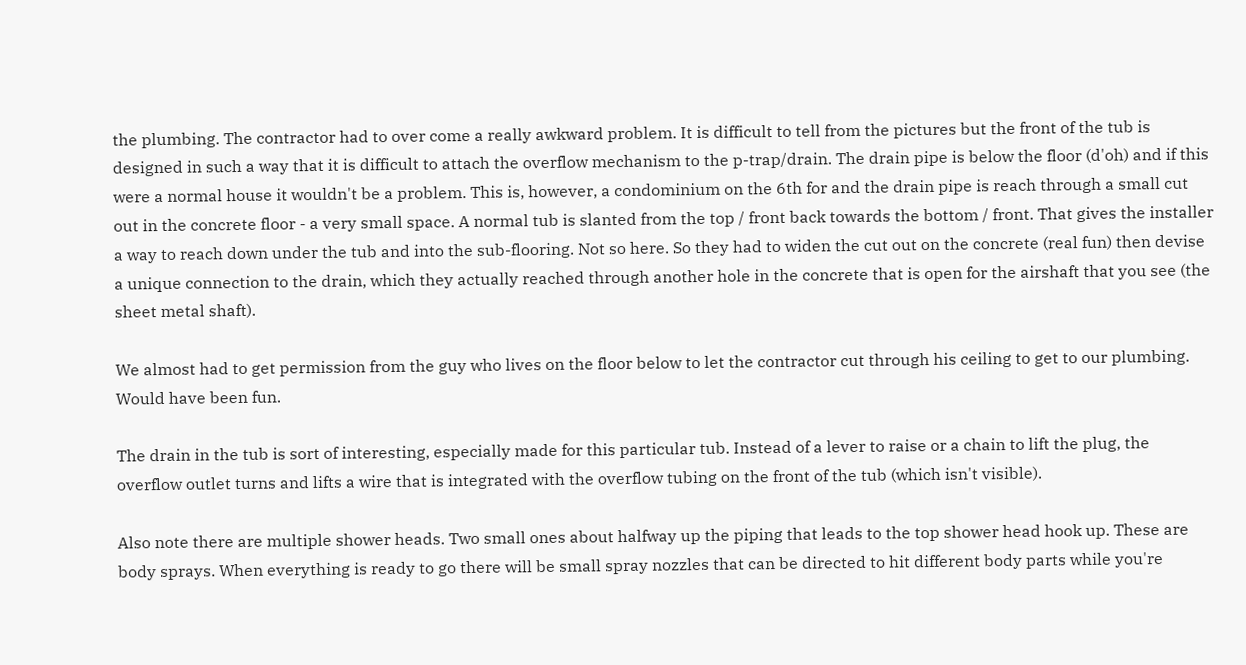the plumbing. The contractor had to over come a really awkward problem. It is difficult to tell from the pictures but the front of the tub is designed in such a way that it is difficult to attach the overflow mechanism to the p-trap/drain. The drain pipe is below the floor (d'oh) and if this were a normal house it wouldn't be a problem. This is, however, a condominium on the 6th for and the drain pipe is reach through a small cut out in the concrete floor - a very small space. A normal tub is slanted from the top / front back towards the bottom / front. That gives the installer a way to reach down under the tub and into the sub-flooring. Not so here. So they had to widen the cut out on the concrete (real fun) then devise a unique connection to the drain, which they actually reached through another hole in the concrete that is open for the airshaft that you see (the sheet metal shaft).

We almost had to get permission from the guy who lives on the floor below to let the contractor cut through his ceiling to get to our plumbing. Would have been fun.

The drain in the tub is sort of interesting, especially made for this particular tub. Instead of a lever to raise or a chain to lift the plug, the overflow outlet turns and lifts a wire that is integrated with the overflow tubing on the front of the tub (which isn't visible).

Also note there are multiple shower heads. Two small ones about halfway up the piping that leads to the top shower head hook up. These are body sprays. When everything is ready to go there will be small spray nozzles that can be directed to hit different body parts while you're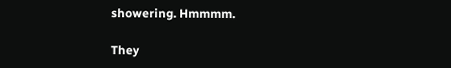showering. Hmmmm.

They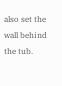also set the wall behind the tub.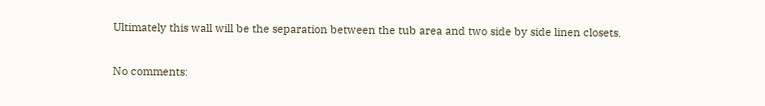Ultimately this wall will be the separation between the tub area and two side by side linen closets.

No comments: